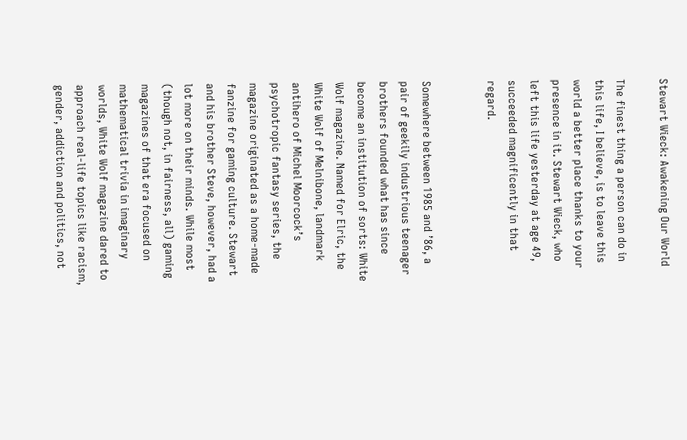Stewart Wieck: Awakening Our World

The finest thing a person can do in this life, I believe, is to leave this world a better place thanks to your presence in it. Stewart Wieck, who left this life yesterday at age 49, succeeded magnificently in that regard.


Somewhere between 1985 and ’86, a pair of geekily industrious teenager brothers founded what has since become an institution of sorts: White Wolf magazine. Named for Elric, the White Wolf of Melnibone, landmark antihero of Michel Moorcock’s psychotropic fantasy series, the magazine originated as a home-made fanzine for gaming culture. Stewart and his brother Steve, however, had a lot more on their minds. While most (though not, in fairness, all) gaming magazines of that era focused on mathematical trivia in imaginary worlds, White Wolf magazine dared to approach real-life topics like racism, gender, addiction and politics, not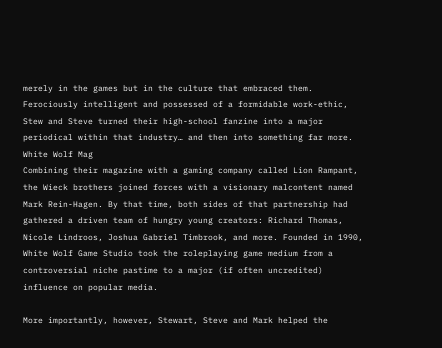merely in the games but in the culture that embraced them. Ferociously intelligent and possessed of a formidable work-ethic, Stew and Steve turned their high-school fanzine into a major periodical within that industry… and then into something far more.
White Wolf Mag
Combining their magazine with a gaming company called Lion Rampant, the Wieck brothers joined forces with a visionary malcontent named Mark Rein-Hagen. By that time, both sides of that partnership had gathered a driven team of hungry young creators: Richard Thomas, Nicole Lindroos, Joshua Gabriel Timbrook, and more. Founded in 1990, White Wolf Game Studio took the roleplaying game medium from a controversial niche pastime to a major (if often uncredited) influence on popular media.

More importantly, however, Stewart, Steve and Mark helped the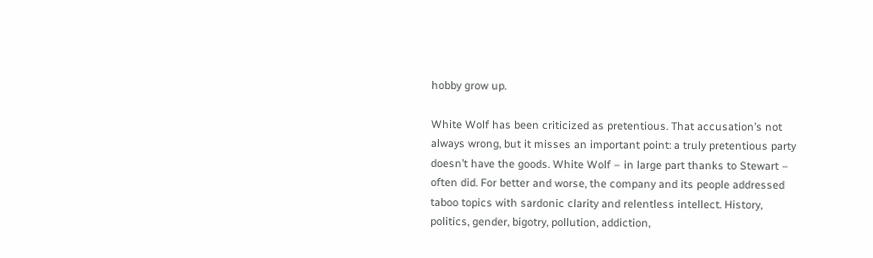hobby grow up.

White Wolf has been criticized as pretentious. That accusation’s not always wrong, but it misses an important point: a truly pretentious party doesn’t have the goods. White Wolf – in large part thanks to Stewart – often did. For better and worse, the company and its people addressed taboo topics with sardonic clarity and relentless intellect. History, politics, gender, bigotry, pollution, addiction,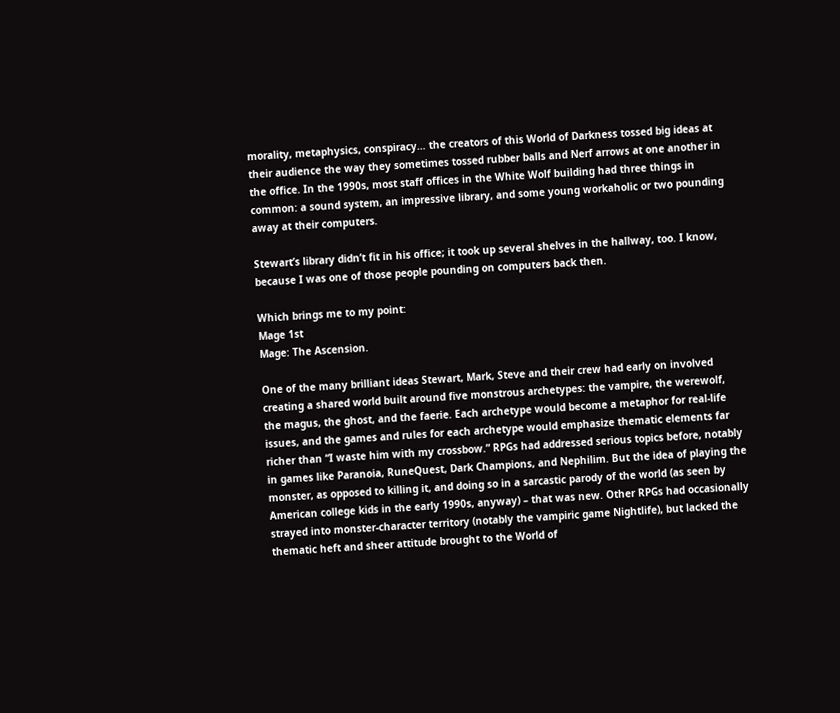morality, metaphysics, conspiracy… the creators of this World of Darkness tossed big ideas at their audience the way they sometimes tossed rubber balls and Nerf arrows at one another in the office. In the 1990s, most staff offices in the White Wolf building had three things in common: a sound system, an impressive library, and some young workaholic or two pounding away at their computers.

Stewart’s library didn’t fit in his office; it took up several shelves in the hallway, too. I know, because I was one of those people pounding on computers back then.

Which brings me to my point:
Mage 1st
Mage: The Ascension.

One of the many brilliant ideas Stewart, Mark, Steve and their crew had early on involved creating a shared world built around five monstrous archetypes: the vampire, the werewolf, the magus, the ghost, and the faerie. Each archetype would become a metaphor for real-life issues, and the games and rules for each archetype would emphasize thematic elements far richer than “I waste him with my crossbow.” RPGs had addressed serious topics before, notably in games like Paranoia, RuneQuest, Dark Champions, and Nephilim. But the idea of playing the monster, as opposed to killing it, and doing so in a sarcastic parody of the world (as seen by American college kids in the early 1990s, anyway) – that was new. Other RPGs had occasionally strayed into monster-character territory (notably the vampiric game Nightlife), but lacked the thematic heft and sheer attitude brought to the World of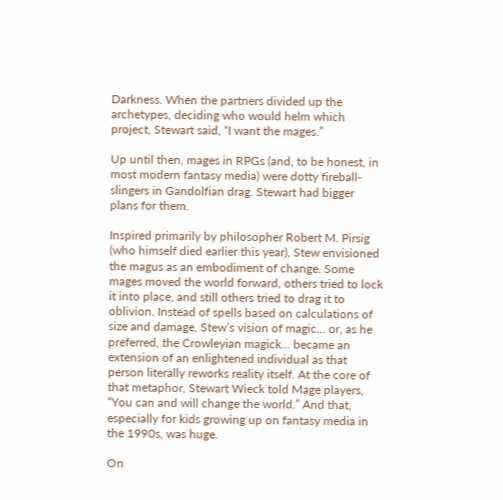Darkness. When the partners divided up the archetypes, deciding who would helm which project, Stewart said, “I want the mages.”

Up until then, mages in RPGs (and, to be honest, in most modern fantasy media) were dotty fireball-slingers in Gandolfian drag. Stewart had bigger plans for them.

Inspired primarily by philosopher Robert M. Pirsig (who himself died earlier this year), Stew envisioned the magus as an embodiment of change. Some mages moved the world forward, others tried to lock it into place, and still others tried to drag it to oblivion. Instead of spells based on calculations of size and damage, Stew’s vision of magic… or, as he preferred, the Crowleyian magick… became an extension of an enlightened individual as that person literally reworks reality itself. At the core of that metaphor, Stewart Wieck told Mage players, “You can and will change the world.” And that, especially for kids growing up on fantasy media in the 1990s, was huge.

On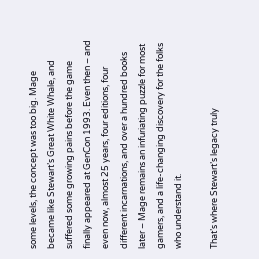some levels, the concept was too big. Mage became like Stewart’s Great White Whale, and suffered some growing pains before the game finally appeared at GenCon 1993. Even then – and even now, almost 25 years, four editions, four different incarnations, and over a hundred books later – Mage remains an infuriating puzzle for most gamers, and a life-changing discovery for the folks who understand it.

That’s where Stewart’s legacy truly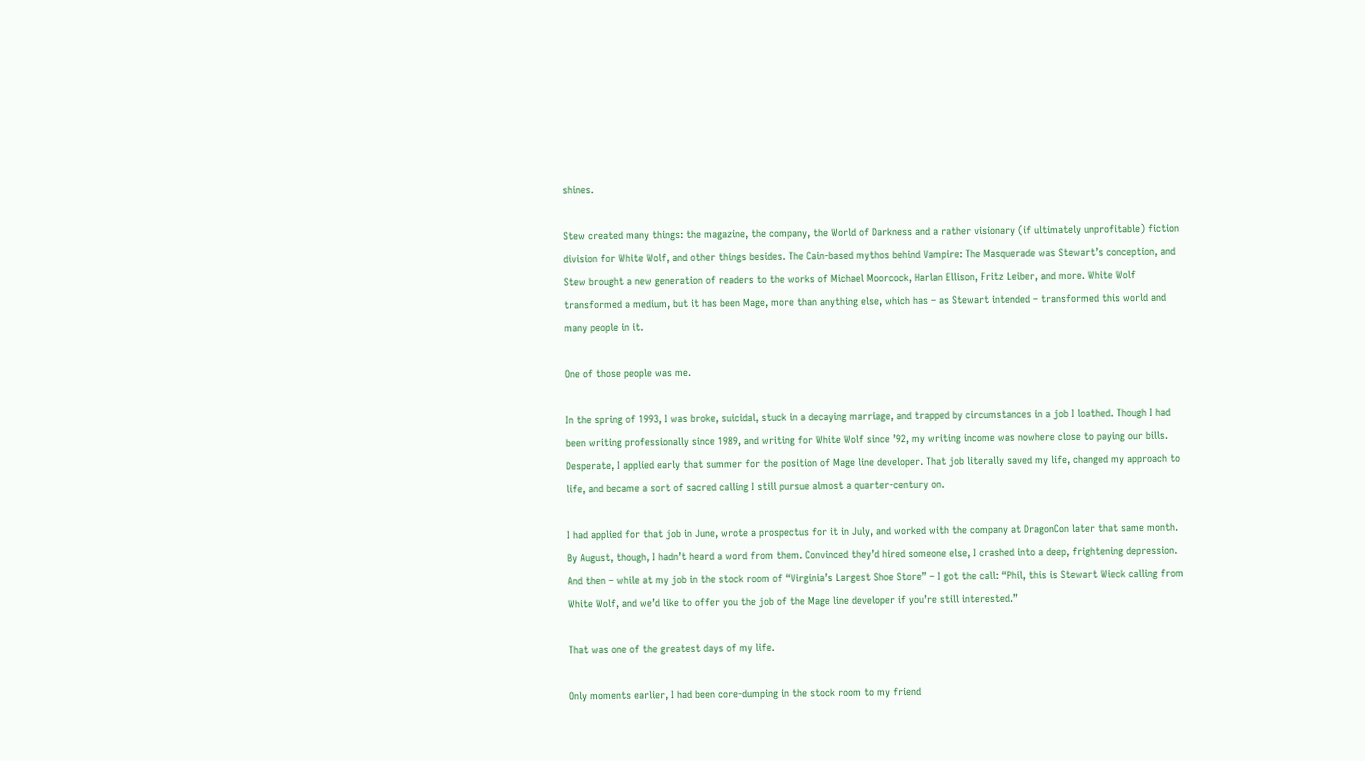shines.

Stew created many things: the magazine, the company, the World of Darkness and a rather visionary (if ultimately unprofitable) fiction division for White Wolf, and other things besides. The Cain-based mythos behind Vampire: The Masquerade was Stewart’s conception, and Stew brought a new generation of readers to the works of Michael Moorcock, Harlan Ellison, Fritz Leiber, and more. White Wolf transformed a medium, but it has been Mage, more than anything else, which has – as Stewart intended – transformed this world and many people in it.

One of those people was me.

In the spring of 1993, I was broke, suicidal, stuck in a decaying marriage, and trapped by circumstances in a job I loathed. Though I had been writing professionally since 1989, and writing for White Wolf since ’92, my writing income was nowhere close to paying our bills. Desperate, I applied early that summer for the position of Mage line developer. That job literally saved my life, changed my approach to life, and became a sort of sacred calling I still pursue almost a quarter-century on.

I had applied for that job in June, wrote a prospectus for it in July, and worked with the company at DragonCon later that same month. By August, though, I hadn’t heard a word from them. Convinced they’d hired someone else, I crashed into a deep, frightening depression. And then – while at my job in the stock room of “Virginia’s Largest Shoe Store” – I got the call: “Phil, this is Stewart Wieck calling from White Wolf, and we’d like to offer you the job of the Mage line developer if you’re still interested.”

That was one of the greatest days of my life.

Only moments earlier, I had been core-dumping in the stock room to my friend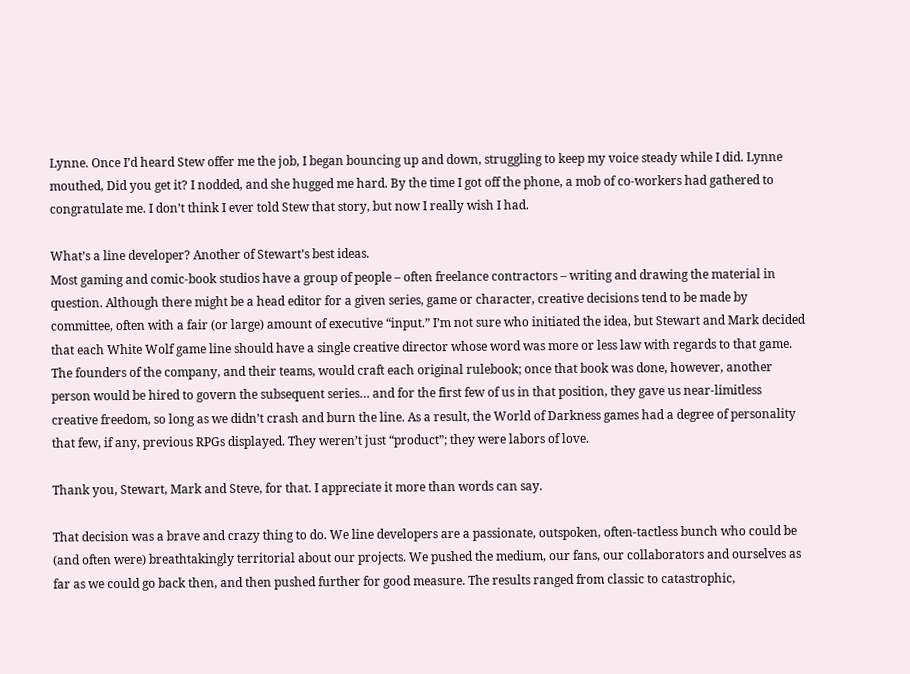Lynne. Once I’d heard Stew offer me the job, I began bouncing up and down, struggling to keep my voice steady while I did. Lynne mouthed, Did you get it? I nodded, and she hugged me hard. By the time I got off the phone, a mob of co-workers had gathered to congratulate me. I don’t think I ever told Stew that story, but now I really wish I had.

What’s a line developer? Another of Stewart’s best ideas.
Most gaming and comic-book studios have a group of people – often freelance contractors – writing and drawing the material in question. Although there might be a head editor for a given series, game or character, creative decisions tend to be made by committee, often with a fair (or large) amount of executive “input.” I’m not sure who initiated the idea, but Stewart and Mark decided that each White Wolf game line should have a single creative director whose word was more or less law with regards to that game. The founders of the company, and their teams, would craft each original rulebook; once that book was done, however, another person would be hired to govern the subsequent series… and for the first few of us in that position, they gave us near-limitless creative freedom, so long as we didn’t crash and burn the line. As a result, the World of Darkness games had a degree of personality that few, if any, previous RPGs displayed. They weren’t just “product”; they were labors of love.

Thank you, Stewart, Mark and Steve, for that. I appreciate it more than words can say.

That decision was a brave and crazy thing to do. We line developers are a passionate, outspoken, often-tactless bunch who could be (and often were) breathtakingly territorial about our projects. We pushed the medium, our fans, our collaborators and ourselves as far as we could go back then, and then pushed further for good measure. The results ranged from classic to catastrophic,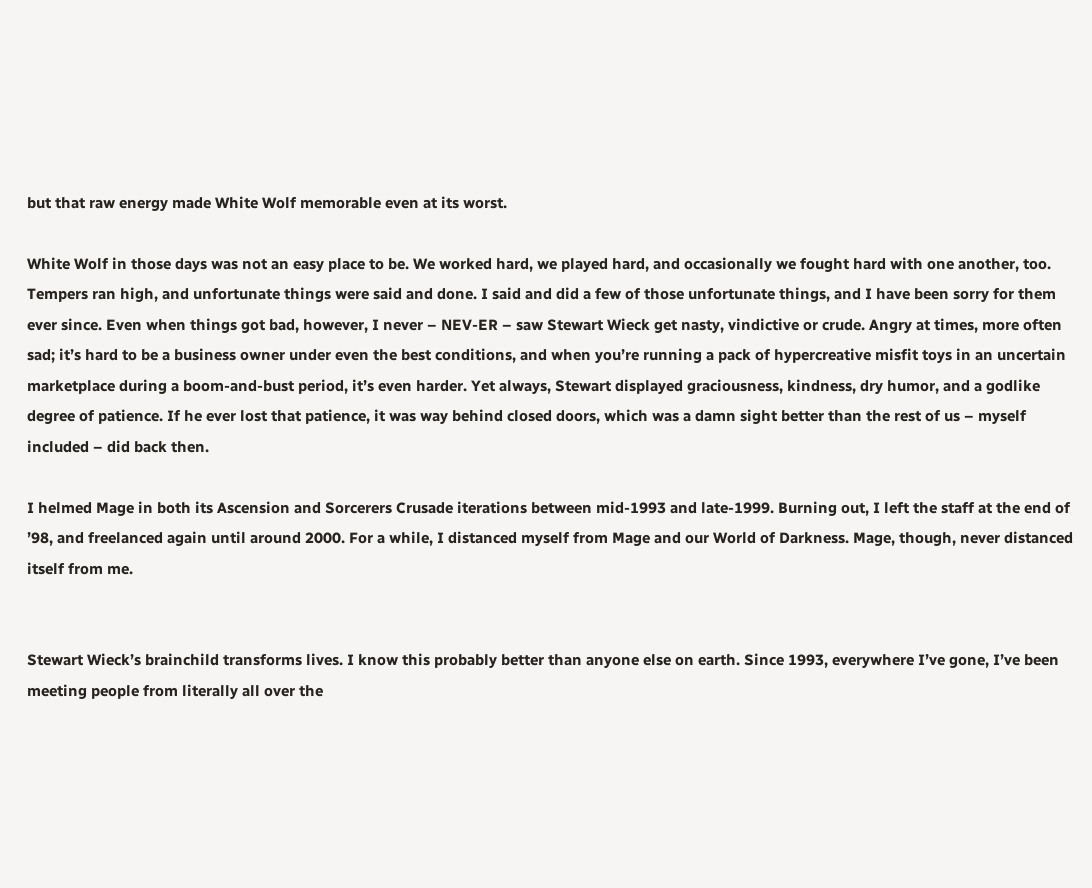but that raw energy made White Wolf memorable even at its worst.

White Wolf in those days was not an easy place to be. We worked hard, we played hard, and occasionally we fought hard with one another, too. Tempers ran high, and unfortunate things were said and done. I said and did a few of those unfortunate things, and I have been sorry for them ever since. Even when things got bad, however, I never – NEV-ER – saw Stewart Wieck get nasty, vindictive or crude. Angry at times, more often sad; it’s hard to be a business owner under even the best conditions, and when you’re running a pack of hypercreative misfit toys in an uncertain marketplace during a boom-and-bust period, it’s even harder. Yet always, Stewart displayed graciousness, kindness, dry humor, and a godlike degree of patience. If he ever lost that patience, it was way behind closed doors, which was a damn sight better than the rest of us – myself included – did back then.

I helmed Mage in both its Ascension and Sorcerers Crusade iterations between mid-1993 and late-1999. Burning out, I left the staff at the end of ’98, and freelanced again until around 2000. For a while, I distanced myself from Mage and our World of Darkness. Mage, though, never distanced itself from me.


Stewart Wieck’s brainchild transforms lives. I know this probably better than anyone else on earth. Since 1993, everywhere I’ve gone, I’ve been meeting people from literally all over the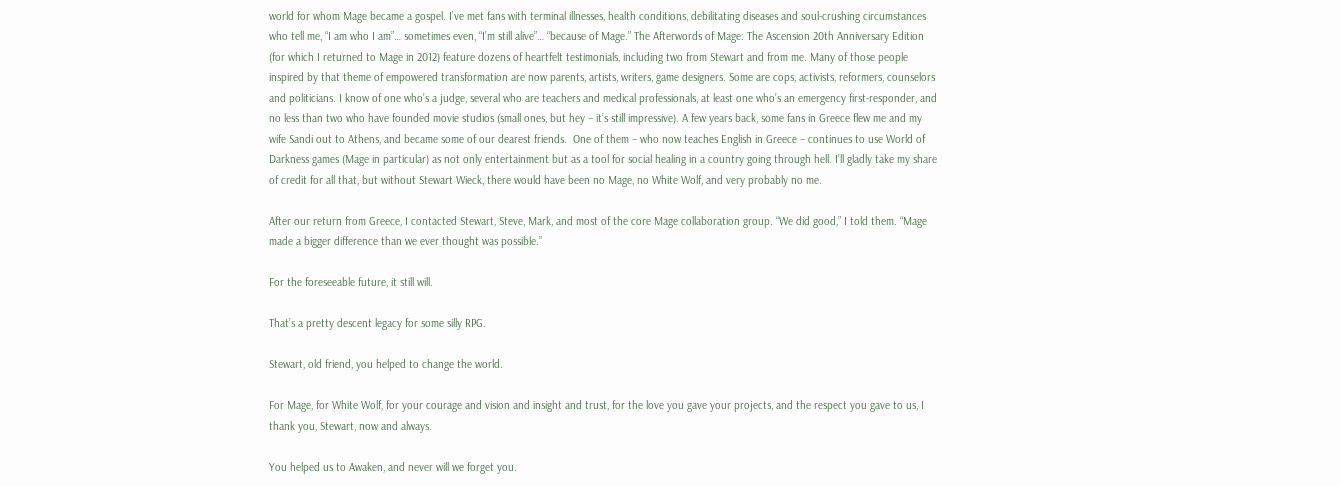world for whom Mage became a gospel. I’ve met fans with terminal illnesses, health conditions, debilitating diseases and soul-crushing circumstances who tell me, “I am who I am”… sometimes even, “I’m still alive”… “because of Mage.” The Afterwords of Mage: The Ascension 20th Anniversary Edition (for which I returned to Mage in 2012) feature dozens of heartfelt testimonials, including two from Stewart and from me. Many of those people inspired by that theme of empowered transformation are now parents, artists, writers, game designers. Some are cops, activists, reformers, counselors and politicians. I know of one who’s a judge, several who are teachers and medical professionals, at least one who’s an emergency first-responder, and no less than two who have founded movie studios (small ones, but hey – it’s still impressive). A few years back, some fans in Greece flew me and my wife Sandi out to Athens, and became some of our dearest friends.  One of them – who now teaches English in Greece – continues to use World of Darkness games (Mage in particular) as not only entertainment but as a tool for social healing in a country going through hell. I’ll gladly take my share of credit for all that, but without Stewart Wieck, there would have been no Mage, no White Wolf, and very probably no me.

After our return from Greece, I contacted Stewart, Steve, Mark, and most of the core Mage collaboration group. “We did good,” I told them. “Mage made a bigger difference than we ever thought was possible.”

For the foreseeable future, it still will.

That’s a pretty descent legacy for some silly RPG.

Stewart, old friend, you helped to change the world.

For Mage, for White Wolf, for your courage and vision and insight and trust, for the love you gave your projects, and the respect you gave to us, I thank you, Stewart, now and always.

You helped us to Awaken, and never will we forget you.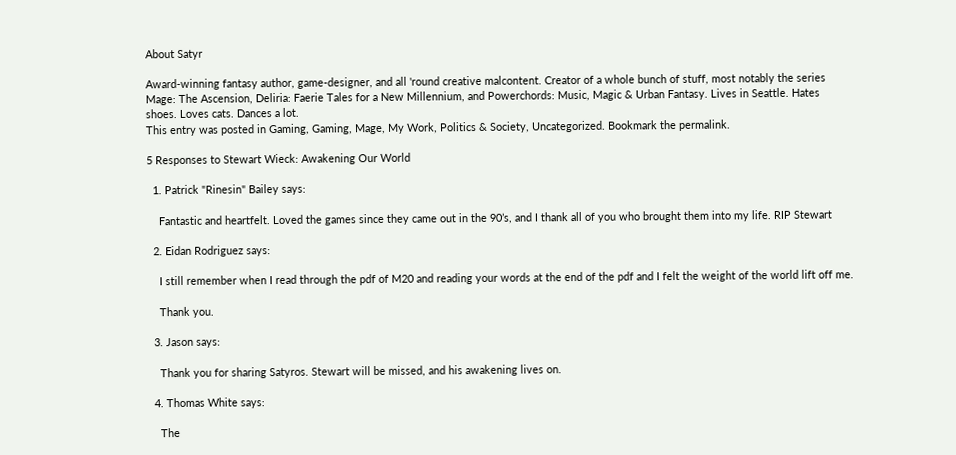About Satyr

Award-winning fantasy author, game-designer, and all 'round creative malcontent. Creator of a whole bunch of stuff, most notably the series Mage: The Ascension, Deliria: Faerie Tales for a New Millennium, and Powerchords: Music, Magic & Urban Fantasy. Lives in Seattle. Hates shoes. Loves cats. Dances a lot.
This entry was posted in Gaming, Gaming, Mage, My Work, Politics & Society, Uncategorized. Bookmark the permalink.

5 Responses to Stewart Wieck: Awakening Our World

  1. Patrick "Rinesin" Bailey says:

    Fantastic and heartfelt. Loved the games since they came out in the 90’s, and I thank all of you who brought them into my life. RIP Stewart

  2. Eidan Rodriguez says:

    I still remember when I read through the pdf of M20 and reading your words at the end of the pdf and I felt the weight of the world lift off me.

    Thank you.

  3. Jason says:

    Thank you for sharing Satyros. Stewart will be missed, and his awakening lives on.

  4. Thomas White says:

    The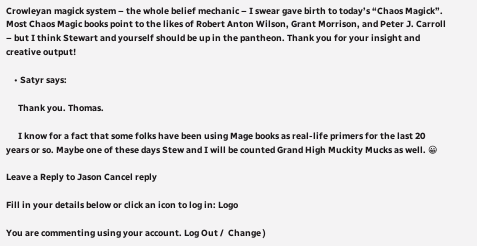Crowleyan magick system – the whole belief mechanic – I swear gave birth to today’s “Chaos Magick”. Most Chaos Magic books point to the likes of Robert Anton Wilson, Grant Morrison, and Peter J. Carroll – but I think Stewart and yourself should be up in the pantheon. Thank you for your insight and creative output!

    • Satyr says:

      Thank you. Thomas.

      I know for a fact that some folks have been using Mage books as real-life primers for the last 20 years or so. Maybe one of these days Stew and I will be counted Grand High Muckity Mucks as well. 😀

Leave a Reply to Jason Cancel reply

Fill in your details below or click an icon to log in: Logo

You are commenting using your account. Log Out /  Change )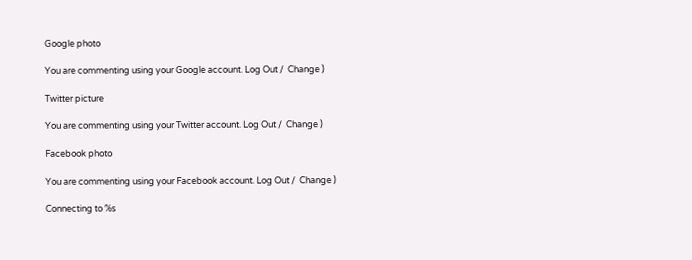Google photo

You are commenting using your Google account. Log Out /  Change )

Twitter picture

You are commenting using your Twitter account. Log Out /  Change )

Facebook photo

You are commenting using your Facebook account. Log Out /  Change )

Connecting to %s